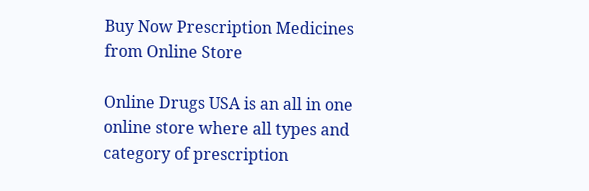Buy Now Prescription Medicines from Online Store

Online Drugs USA is an all in one online store where all types and category of prescription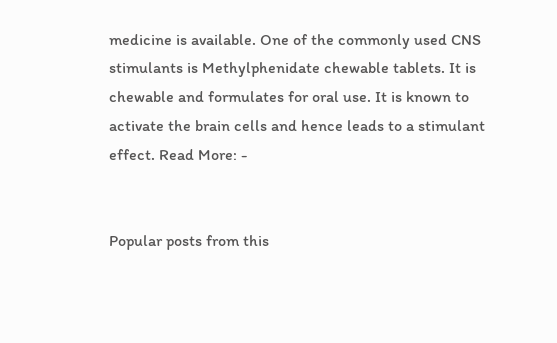medicine is available. One of the commonly used CNS stimulants is Methylphenidate chewable tablets. It is chewable and formulates for oral use. It is known to activate the brain cells and hence leads to a stimulant effect. Read More: -


Popular posts from this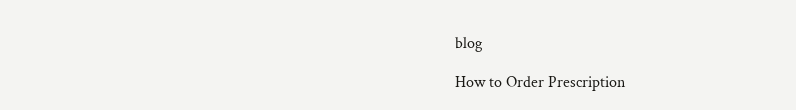blog

How to Order Prescription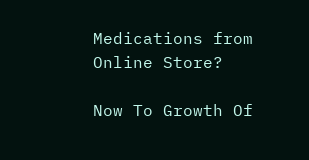Medications from Online Store?

Now To Growth Of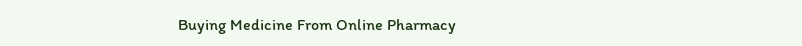Buying Medicine From Online Pharmacy